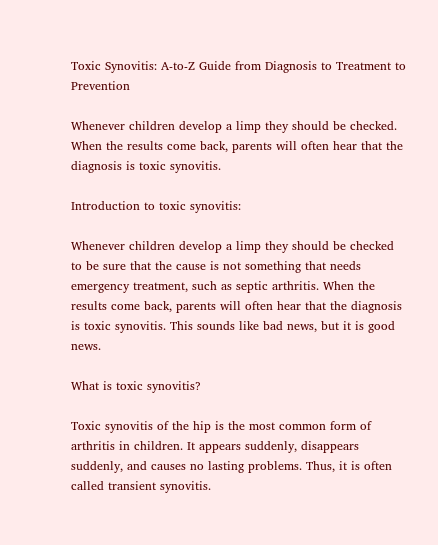Toxic Synovitis: A-to-Z Guide from Diagnosis to Treatment to Prevention

Whenever children develop a limp they should be checked. When the results come back, parents will often hear that the diagnosis is toxic synovitis.

Introduction to toxic synovitis:

Whenever children develop a limp they should be checked to be sure that the cause is not something that needs emergency treatment, such as septic arthritis. When the results come back, parents will often hear that the diagnosis is toxic synovitis. This sounds like bad news, but it is good news.

What is toxic synovitis?

Toxic synovitis of the hip is the most common form of arthritis in children. It appears suddenly, disappears suddenly, and causes no lasting problems. Thus, it is often called transient synovitis.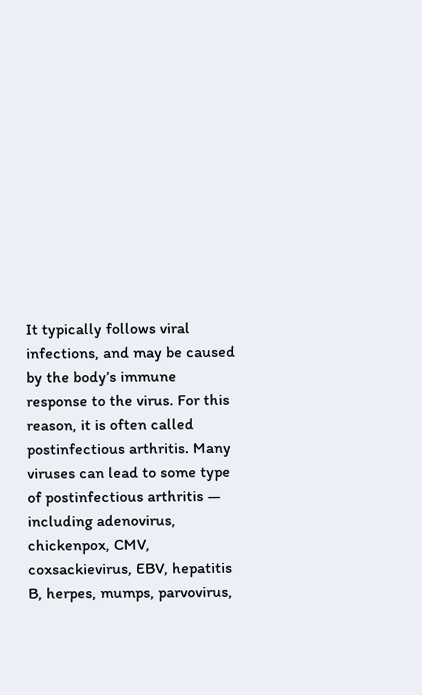It typically follows viral infections, and may be caused by the body’s immune response to the virus. For this reason, it is often called postinfectious arthritis. Many viruses can lead to some type of postinfectious arthritis — including adenovirus, chickenpox, CMV, coxsackievirus, EBV, hepatitis B, herpes, mumps, parvovirus,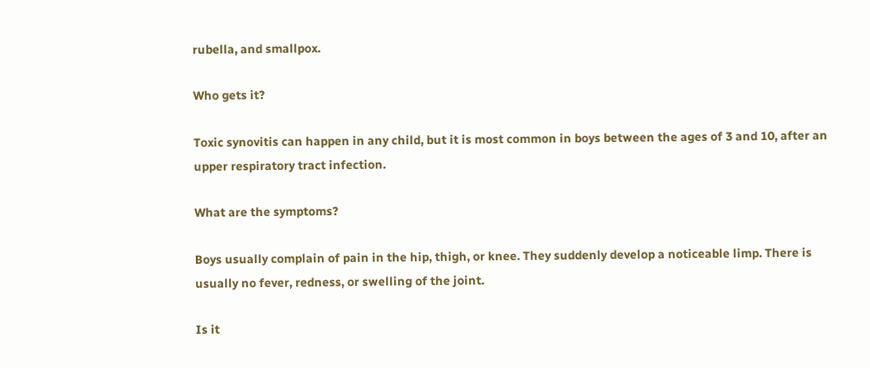rubella, and smallpox.

Who gets it?

Toxic synovitis can happen in any child, but it is most common in boys between the ages of 3 and 10, after an upper respiratory tract infection.

What are the symptoms?

Boys usually complain of pain in the hip, thigh, or knee. They suddenly develop a noticeable limp. There is usually no fever, redness, or swelling of the joint.

Is it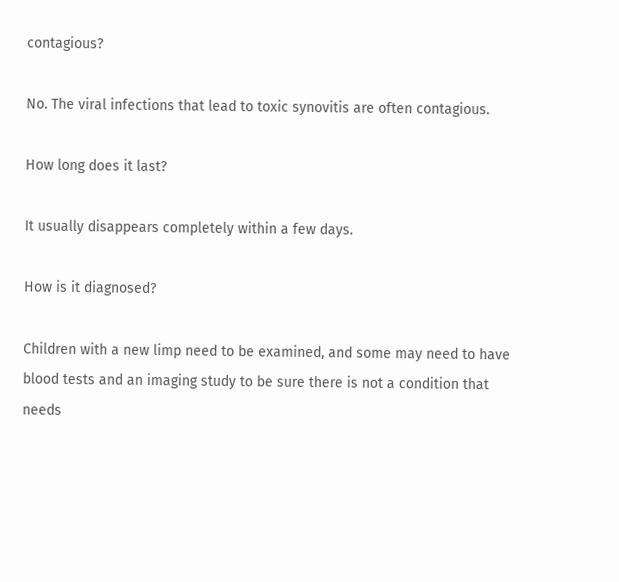contagious?

No. The viral infections that lead to toxic synovitis are often contagious.

How long does it last?

It usually disappears completely within a few days.

How is it diagnosed?

Children with a new limp need to be examined, and some may need to have blood tests and an imaging study to be sure there is not a condition that needs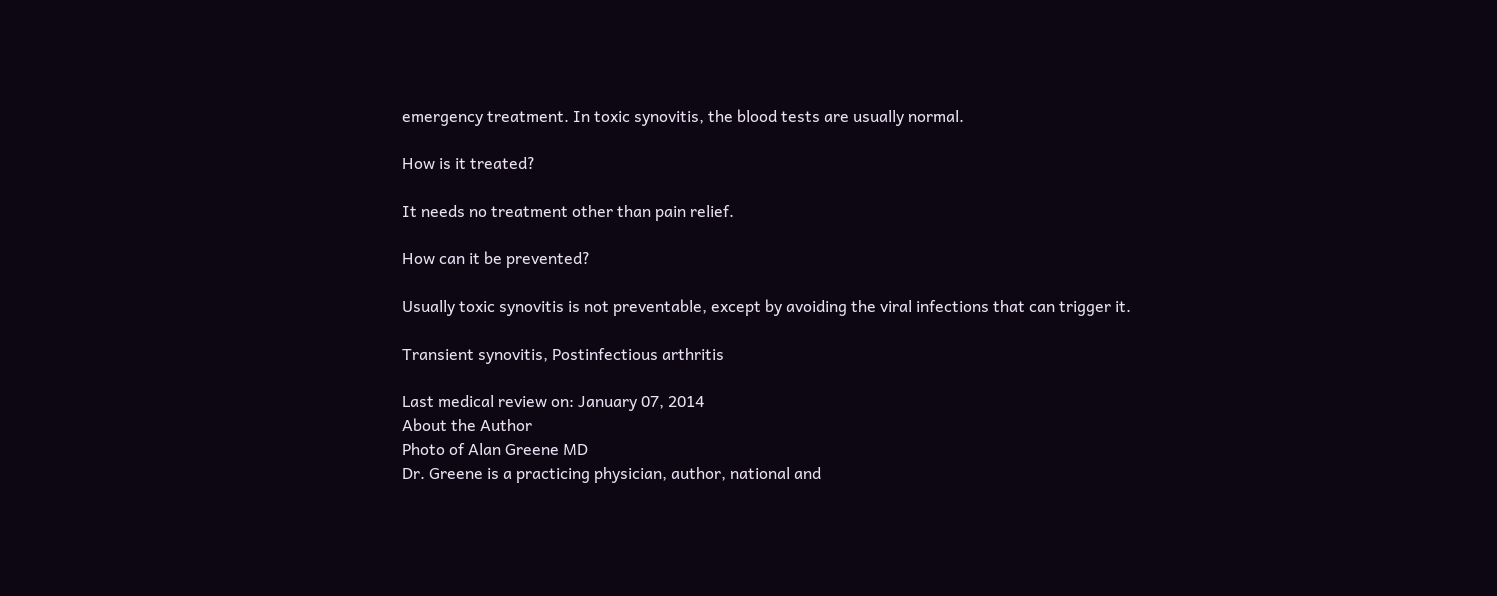emergency treatment. In toxic synovitis, the blood tests are usually normal.

How is it treated?

It needs no treatment other than pain relief.

How can it be prevented?

Usually toxic synovitis is not preventable, except by avoiding the viral infections that can trigger it.

Transient synovitis, Postinfectious arthritis

Last medical review on: January 07, 2014
About the Author
Photo of Alan Greene MD
Dr. Greene is a practicing physician, author, national and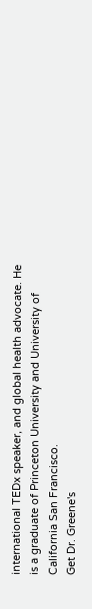international TEDx speaker, and global health advocate. He is a graduate of Princeton University and University of California San Francisco.
Get Dr. Greene's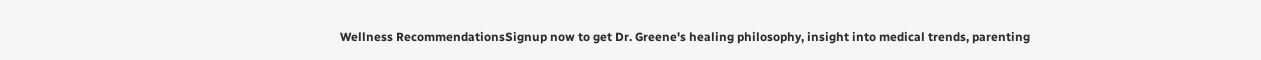Wellness RecommendationsSignup now to get Dr. Greene's healing philosophy, insight into medical trends, parenting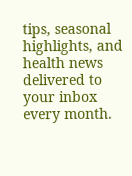tips, seasonal highlights, and health news delivered to your inbox every month.